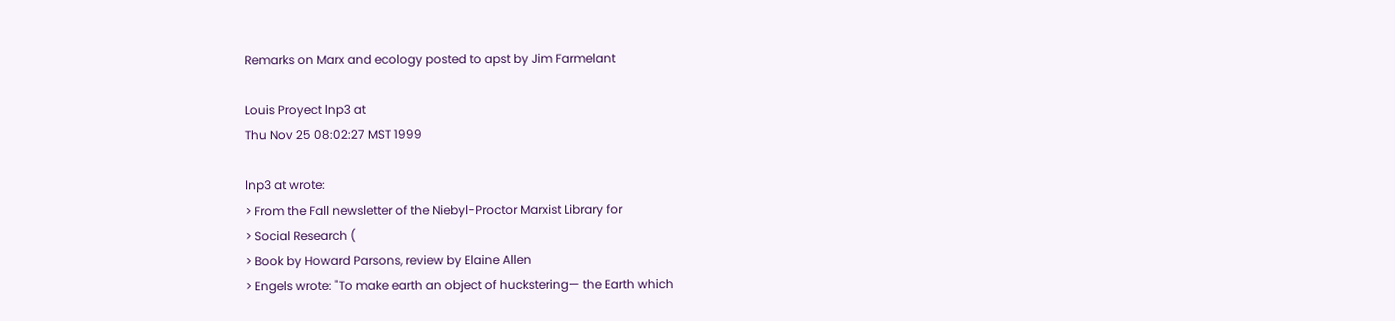Remarks on Marx and ecology posted to apst by Jim Farmelant

Louis Proyect lnp3 at
Thu Nov 25 08:02:27 MST 1999

lnp3 at wrote:
> From the Fall newsletter of the Niebyl-Proctor Marxist Library for
> Social Research (
> Book by Howard Parsons, review by Elaine Allen
> Engels wrote: "To make earth an object of huckstering— the Earth which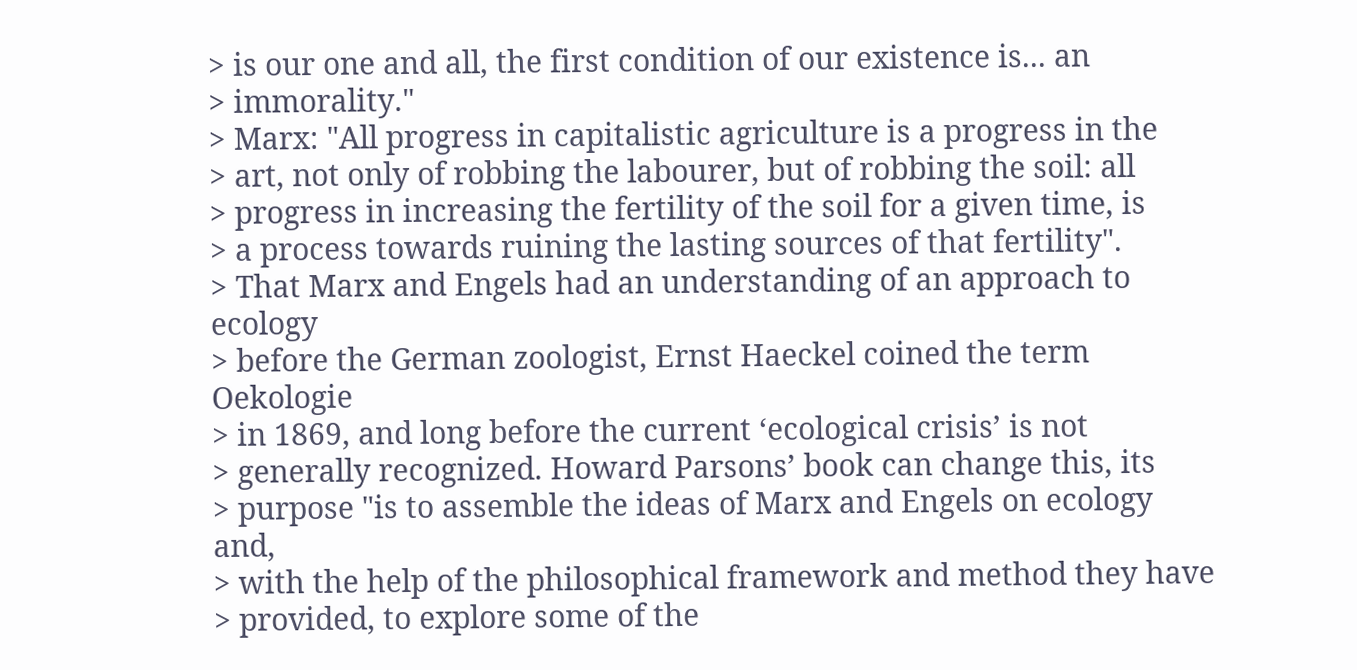> is our one and all, the first condition of our existence is... an
> immorality."
> Marx: "All progress in capitalistic agriculture is a progress in the
> art, not only of robbing the labourer, but of robbing the soil: all
> progress in increasing the fertility of the soil for a given time, is
> a process towards ruining the lasting sources of that fertility".
> That Marx and Engels had an understanding of an approach to ecology
> before the German zoologist, Ernst Haeckel coined the term Oekologie
> in 1869, and long before the current ‘ecological crisis’ is not
> generally recognized. Howard Parsons’ book can change this, its
> purpose "is to assemble the ideas of Marx and Engels on ecology and,
> with the help of the philosophical framework and method they have
> provided, to explore some of the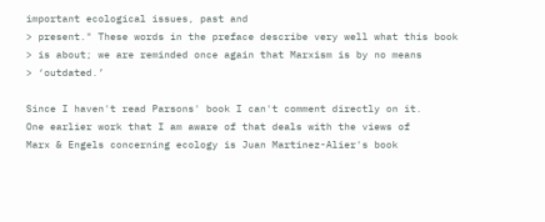important ecological issues, past and
> present." These words in the preface describe very well what this book
> is about; we are reminded once again that Marxism is by no means
> ‘outdated.’

Since I haven't read Parsons' book I can't comment directly on it.
One earlier work that I am aware of that deals with the views of
Marx & Engels concerning ecology is Juan Martinez-Alier's book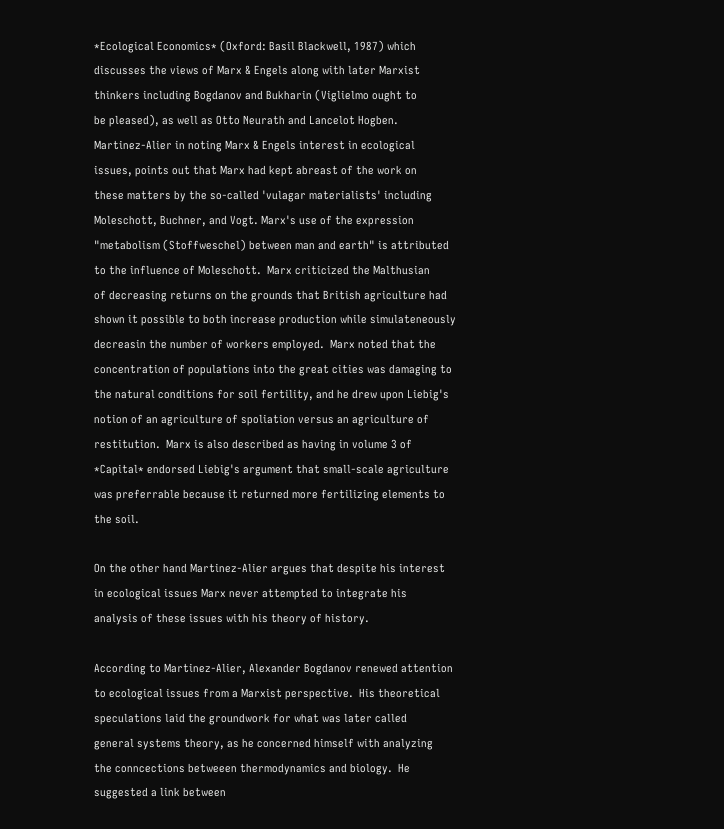*Ecological Economics* (Oxford: Basil Blackwell, 1987) which
discusses the views of Marx & Engels along with later Marxist
thinkers including Bogdanov and Bukharin (Viglielmo ought to
be pleased), as well as Otto Neurath and Lancelot Hogben.
Martinez-Alier in noting Marx & Engels interest in ecological
issues, points out that Marx had kept abreast of the work on
these matters by the so-called 'vulagar materialists' including
Moleschott, Buchner, and Vogt. Marx's use of the expression
"metabolism (Stoffweschel) between man and earth" is attributed
to the influence of Moleschott.  Marx criticized the Malthusian
of decreasing returns on the grounds that British agriculture had
shown it possible to both increase production while simulateneously
decreasin the number of workers employed.  Marx noted that the
concentration of populations into the great cities was damaging to
the natural conditions for soil fertility, and he drew upon Liebig's
notion of an agriculture of spoliation versus an agriculture of
restitution.  Marx is also described as having in volume 3 of
*Capital* endorsed Liebig's argument that small-scale agriculture
was preferrable because it returned more fertilizing elements to
the soil.

On the other hand Martinez-Alier argues that despite his interest
in ecological issues Marx never attempted to integrate his
analysis of these issues with his theory of history.

According to Martinez-Alier, Alexander Bogdanov renewed attention
to ecological issues from a Marxist perspective.  His theoretical
speculations laid the groundwork for what was later called
general systems theory, as he concerned himself with analyzing
the conncections betweeen thermodynamics and biology.  He
suggested a link between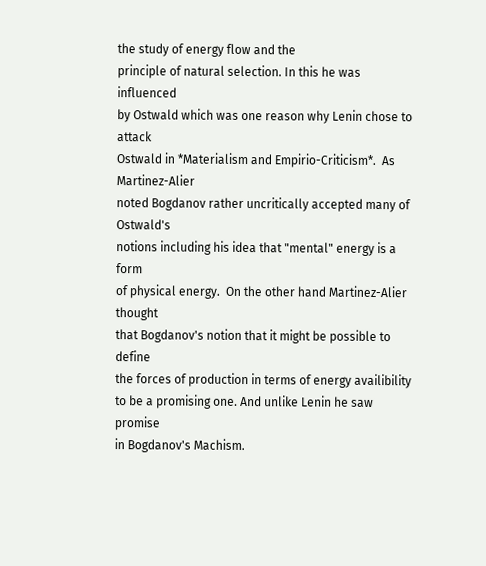the study of energy flow and the
principle of natural selection. In this he was influenced
by Ostwald which was one reason why Lenin chose to attack
Ostwald in *Materialism and Empirio-Criticism*.  As Martinez-Alier
noted Bogdanov rather uncritically accepted many of Ostwald's
notions including his idea that "mental" energy is a form
of physical energy.  On the other hand Martinez-Alier thought
that Bogdanov's notion that it might be possible to define
the forces of production in terms of energy availibility
to be a promising one. And unlike Lenin he saw promise
in Bogdanov's Machism.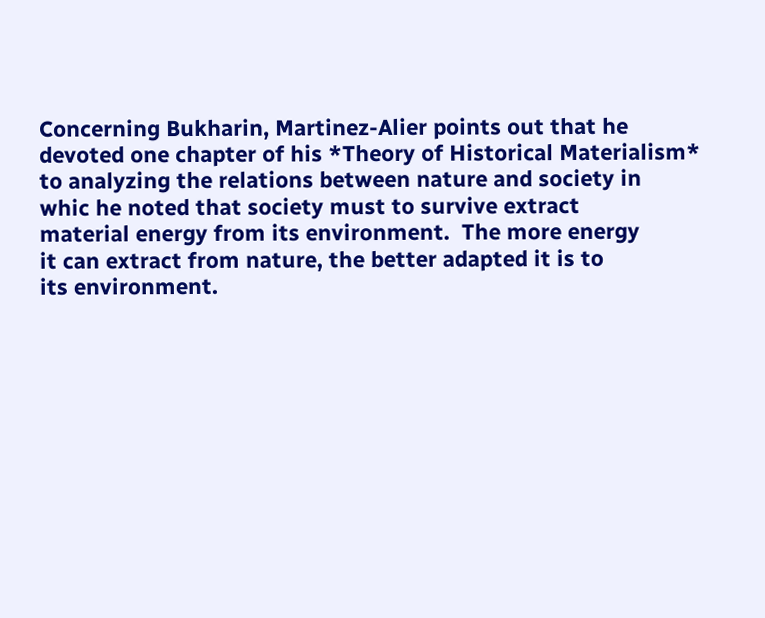Concerning Bukharin, Martinez-Alier points out that he
devoted one chapter of his *Theory of Historical Materialism*
to analyzing the relations between nature and society in
whic he noted that society must to survive extract
material energy from its environment.  The more energy
it can extract from nature, the better adapted it is to
its environment.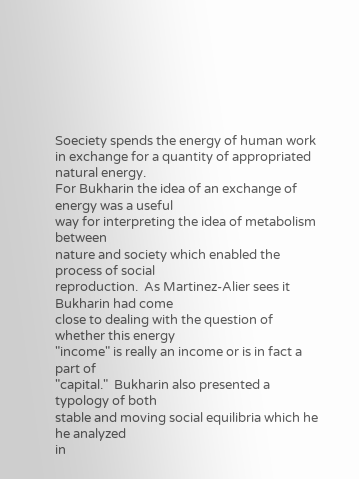Soeciety spends the energy of human work
in exchange for a quantity of appropriated natural energy.
For Bukharin the idea of an exchange of energy was a useful
way for interpreting the idea of metabolism between
nature and society which enabled the process of social
reproduction.  As Martinez-Alier sees it Bukharin had come
close to dealing with the question of whether this energy
"income" is really an income or is in fact a part of
"capital."  Bukharin also presented a typology of both
stable and moving social equilibria which he he analyzed
in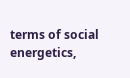terms of social energetics,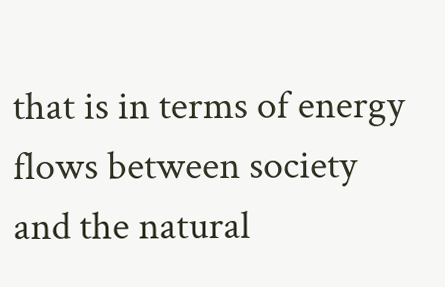that is in terms of energy
flows between society and the natural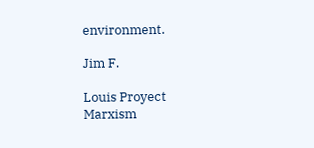environment.

Jim F.

Louis Proyect
Marxism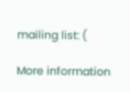mailing list: (

More information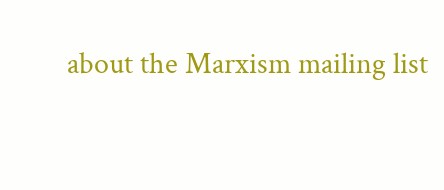about the Marxism mailing list